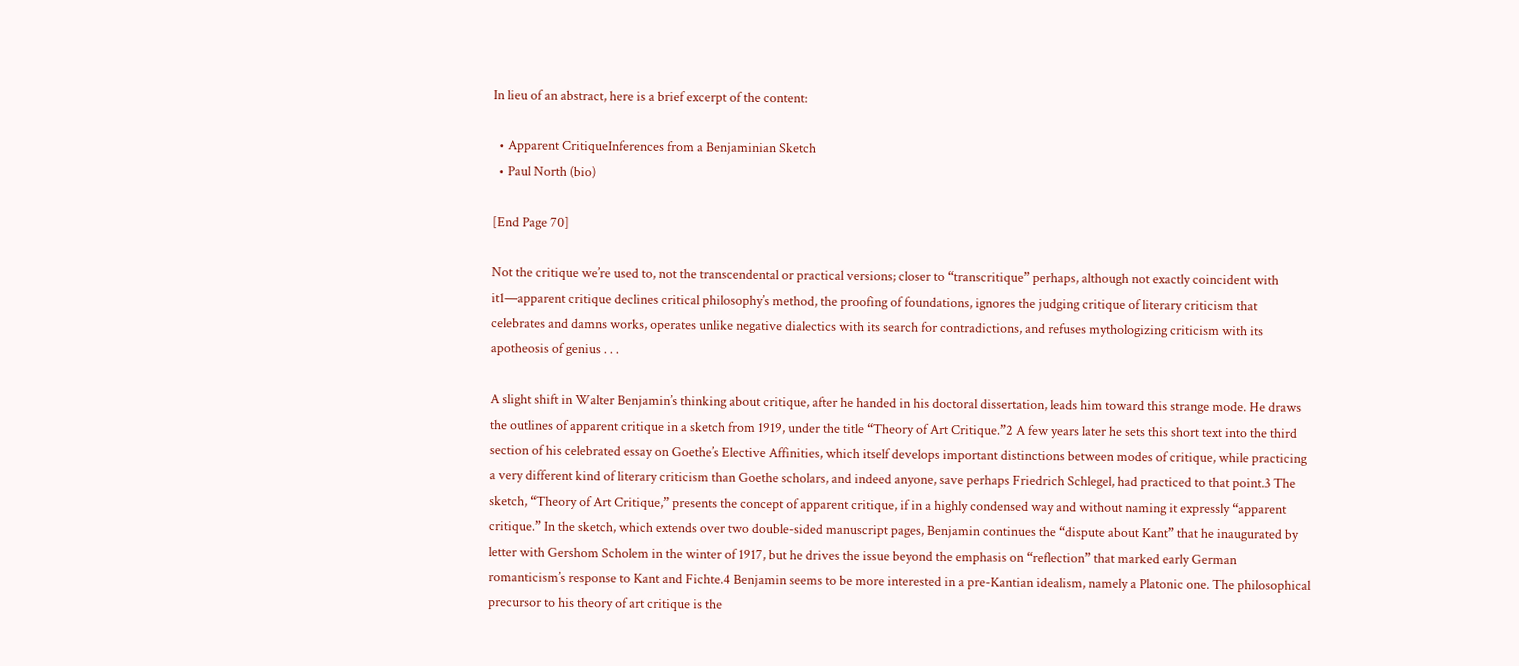In lieu of an abstract, here is a brief excerpt of the content:

  • Apparent CritiqueInferences from a Benjaminian Sketch
  • Paul North (bio)

[End Page 70]

Not the critique we’re used to, not the transcendental or practical versions; closer to “transcritique” perhaps, although not exactly coincident with it1—apparent critique declines critical philosophy’s method, the proofing of foundations, ignores the judging critique of literary criticism that celebrates and damns works, operates unlike negative dialectics with its search for contradictions, and refuses mythologizing criticism with its apotheosis of genius . . .

A slight shift in Walter Benjamin’s thinking about critique, after he handed in his doctoral dissertation, leads him toward this strange mode. He draws the outlines of apparent critique in a sketch from 1919, under the title “Theory of Art Critique.”2 A few years later he sets this short text into the third section of his celebrated essay on Goethe’s Elective Affinities, which itself develops important distinctions between modes of critique, while practicing a very different kind of literary criticism than Goethe scholars, and indeed anyone, save perhaps Friedrich Schlegel, had practiced to that point.3 The sketch, “Theory of Art Critique,” presents the concept of apparent critique, if in a highly condensed way and without naming it expressly “apparent critique.” In the sketch, which extends over two double-sided manuscript pages, Benjamin continues the “dispute about Kant” that he inaugurated by letter with Gershom Scholem in the winter of 1917, but he drives the issue beyond the emphasis on “reflection” that marked early German romanticism’s response to Kant and Fichte.4 Benjamin seems to be more interested in a pre-Kantian idealism, namely a Platonic one. The philosophical precursor to his theory of art critique is the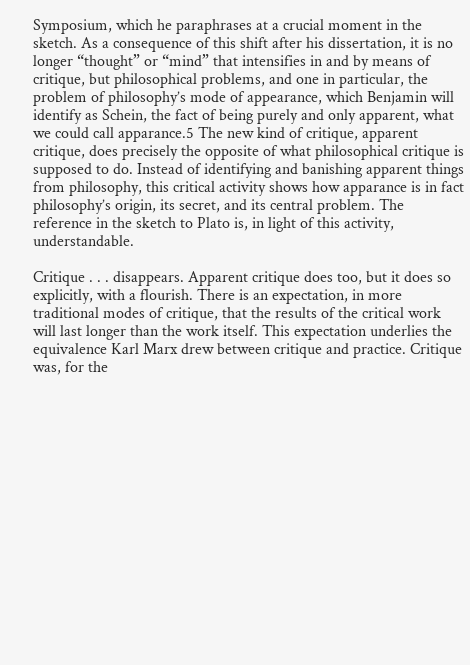Symposium, which he paraphrases at a crucial moment in the sketch. As a consequence of this shift after his dissertation, it is no longer “thought” or “mind” that intensifies in and by means of critique, but philosophical problems, and one in particular, the problem of philosophy’s mode of appearance, which Benjamin will identify as Schein, the fact of being purely and only apparent, what we could call apparance.5 The new kind of critique, apparent critique, does precisely the opposite of what philosophical critique is supposed to do. Instead of identifying and banishing apparent things from philosophy, this critical activity shows how apparance is in fact philosophy’s origin, its secret, and its central problem. The reference in the sketch to Plato is, in light of this activity, understandable.

Critique . . . disappears. Apparent critique does too, but it does so explicitly, with a flourish. There is an expectation, in more traditional modes of critique, that the results of the critical work will last longer than the work itself. This expectation underlies the equivalence Karl Marx drew between critique and practice. Critique was, for the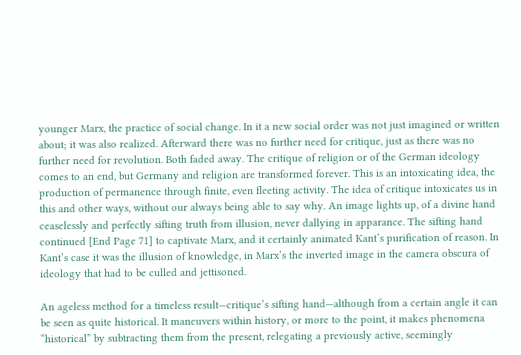younger Marx, the practice of social change. In it a new social order was not just imagined or written about; it was also realized. Afterward there was no further need for critique, just as there was no further need for revolution. Both faded away. The critique of religion or of the German ideology comes to an end, but Germany and religion are transformed forever. This is an intoxicating idea, the production of permanence through finite, even fleeting activity. The idea of critique intoxicates us in this and other ways, without our always being able to say why. An image lights up, of a divine hand ceaselessly and perfectly sifting truth from illusion, never dallying in apparance. The sifting hand continued [End Page 71] to captivate Marx, and it certainly animated Kant’s purification of reason. In Kant’s case it was the illusion of knowledge, in Marx’s the inverted image in the camera obscura of ideology that had to be culled and jettisoned.

An ageless method for a timeless result—critique’s sifting hand—although from a certain angle it can be seen as quite historical. It maneuvers within history, or more to the point, it makes phenomena “historical” by subtracting them from the present, relegating a previously active, seemingly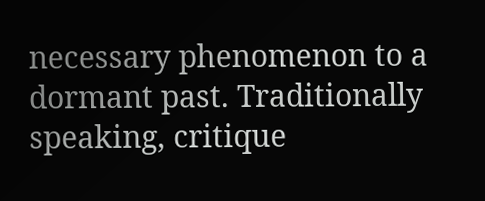necessary phenomenon to a dormant past. Traditionally speaking, critique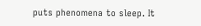puts phenomena to sleep. It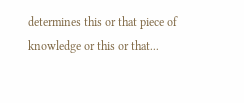determines this or that piece of knowledge or this or that...